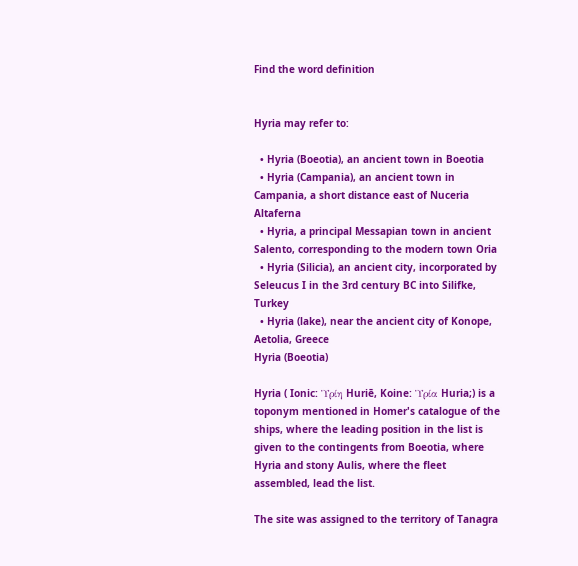Find the word definition


Hyria may refer to:

  • Hyria (Boeotia), an ancient town in Boeotia
  • Hyria (Campania), an ancient town in Campania, a short distance east of Nuceria Altaferna
  • Hyria, a principal Messapian town in ancient Salento, corresponding to the modern town Oria
  • Hyria (Silicia), an ancient city, incorporated by Seleucus I in the 3rd century BC into Silifke, Turkey
  • Hyria (lake), near the ancient city of Konope, Aetolia, Greece
Hyria (Boeotia)

Hyria ( Ionic: Ὑρίη Huriē, Koine: Ὑρία Huria;) is a toponym mentioned in Homer's catalogue of the ships, where the leading position in the list is given to the contingents from Boeotia, where Hyria and stony Aulis, where the fleet assembled, lead the list.

The site was assigned to the territory of Tanagra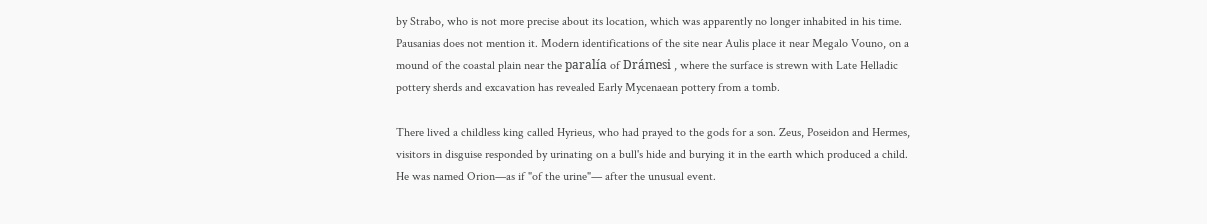by Strabo, who is not more precise about its location, which was apparently no longer inhabited in his time. Pausanias does not mention it. Modern identifications of the site near Aulis place it near Megalo Vouno, on a mound of the coastal plain near the paralía of Drámesi , where the surface is strewn with Late Helladic pottery sherds and excavation has revealed Early Mycenaean pottery from a tomb.

There lived a childless king called Hyrieus, who had prayed to the gods for a son. Zeus, Poseidon and Hermes, visitors in disguise responded by urinating on a bull's hide and burying it in the earth which produced a child. He was named Orion—as if "of the urine"— after the unusual event.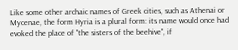Like some other archaic names of Greek cities, such as Athenai or Mycenae, the form Hyria is a plural form: its name would once had evoked the place of "the sisters of the beehive", if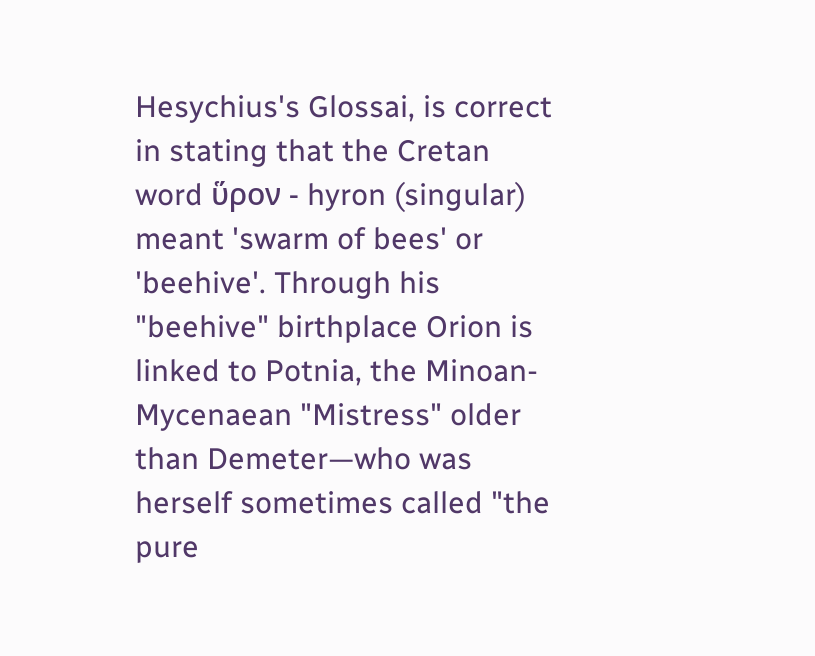Hesychius's Glossai, is correct in stating that the Cretan word ὕρον - hyron (singular) meant 'swarm of bees' or 'beehive'. Through his "beehive" birthplace Orion is linked to Potnia, the Minoan-Mycenaean "Mistress" older than Demeter—who was herself sometimes called "the pure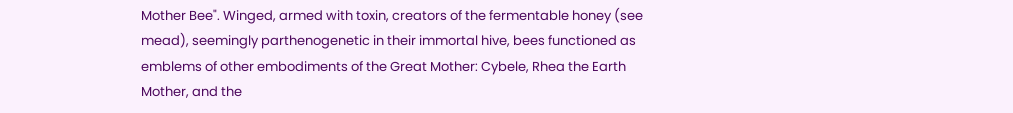Mother Bee". Winged, armed with toxin, creators of the fermentable honey (see mead), seemingly parthenogenetic in their immortal hive, bees functioned as emblems of other embodiments of the Great Mother: Cybele, Rhea the Earth Mother, and the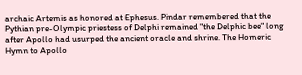archaic Artemis as honored at Ephesus. Pindar remembered that the Pythian pre-Olympic priestess of Delphi remained "the Delphic bee" long after Apollo had usurped the ancient oracle and shrine. The Homeric Hymn to Apollo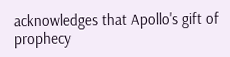acknowledges that Apollo's gift of prophecy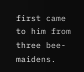first came to him from three bee-maidens.